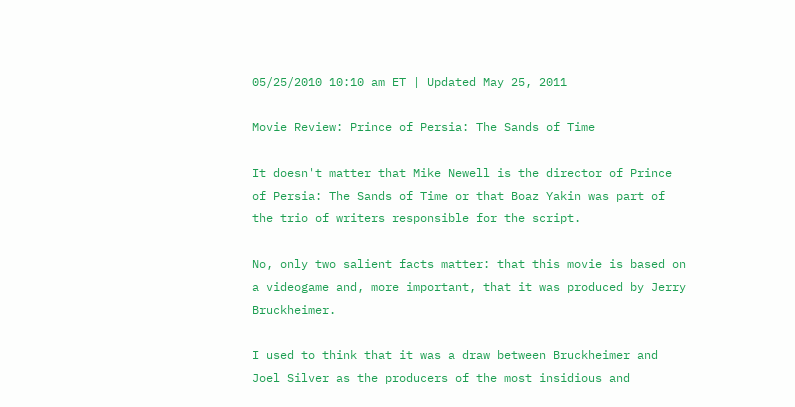05/25/2010 10:10 am ET | Updated May 25, 2011

Movie Review: Prince of Persia: The Sands of Time

It doesn't matter that Mike Newell is the director of Prince of Persia: The Sands of Time or that Boaz Yakin was part of the trio of writers responsible for the script.

No, only two salient facts matter: that this movie is based on a videogame and, more important, that it was produced by Jerry Bruckheimer.

I used to think that it was a draw between Bruckheimer and Joel Silver as the producers of the most insidious and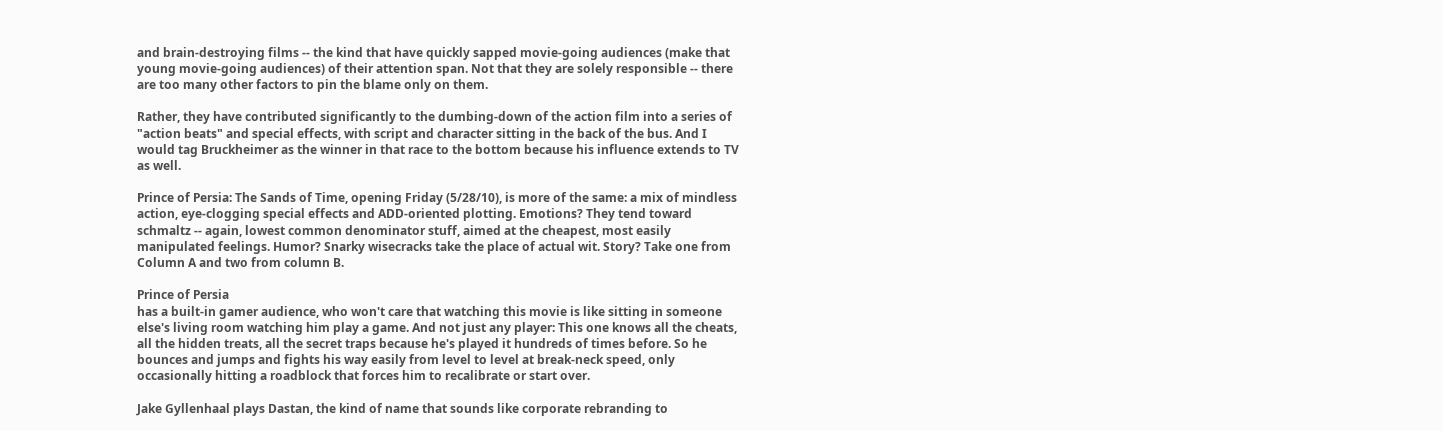and brain-destroying films -- the kind that have quickly sapped movie-going audiences (make that young movie-going audiences) of their attention span. Not that they are solely responsible -- there are too many other factors to pin the blame only on them.

Rather, they have contributed significantly to the dumbing-down of the action film into a series of "action beats" and special effects, with script and character sitting in the back of the bus. And I would tag Bruckheimer as the winner in that race to the bottom because his influence extends to TV as well.

Prince of Persia: The Sands of Time, opening Friday (5/28/10), is more of the same: a mix of mindless action, eye-clogging special effects and ADD-oriented plotting. Emotions? They tend toward schmaltz -- again, lowest common denominator stuff, aimed at the cheapest, most easily manipulated feelings. Humor? Snarky wisecracks take the place of actual wit. Story? Take one from Column A and two from column B.

Prince of Persia
has a built-in gamer audience, who won't care that watching this movie is like sitting in someone else's living room watching him play a game. And not just any player: This one knows all the cheats, all the hidden treats, all the secret traps because he's played it hundreds of times before. So he bounces and jumps and fights his way easily from level to level at break-neck speed, only occasionally hitting a roadblock that forces him to recalibrate or start over.

Jake Gyllenhaal plays Dastan, the kind of name that sounds like corporate rebranding to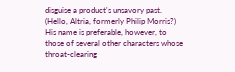disguise a product's unsavory past. (Hello, Altria, formerly Philip Morris?) His name is preferable, however, to those of several other characters whose throat-clearing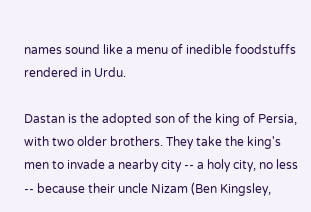names sound like a menu of inedible foodstuffs rendered in Urdu.

Dastan is the adopted son of the king of Persia, with two older brothers. They take the king's men to invade a nearby city -- a holy city, no less -- because their uncle Nizam (Ben Kingsley,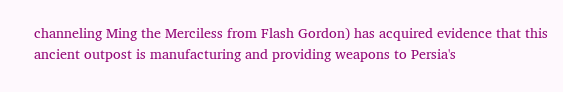channeling Ming the Merciless from Flash Gordon) has acquired evidence that this ancient outpost is manufacturing and providing weapons to Persia's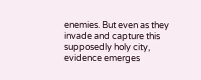enemies. But even as they invade and capture this supposedly holy city, evidence emerges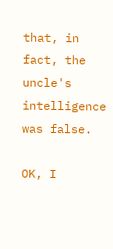that, in fact, the uncle's intelligence was false.

OK, I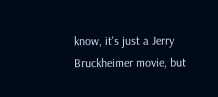know, it's just a Jerry Bruckheimer movie, but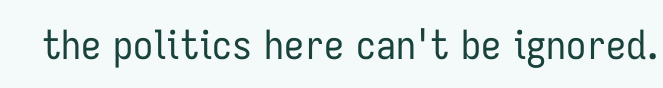the politics here can't be ignored.